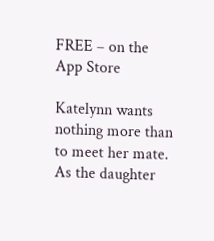FREE – on the App Store

Katelynn wants nothing more than to meet her mate. As the daughter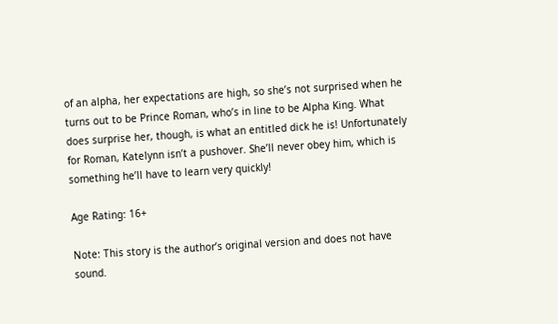of an alpha, her expectations are high, so she’s not surprised when he turns out to be Prince Roman, who’s in line to be Alpha King. What does surprise her, though, is what an entitled dick he is! Unfortunately for Roman, Katelynn isn’t a pushover. She’ll never obey him, which is something he’ll have to learn very quickly!

Age Rating: 16+

Note: This story is the author’s original version and does not have sound.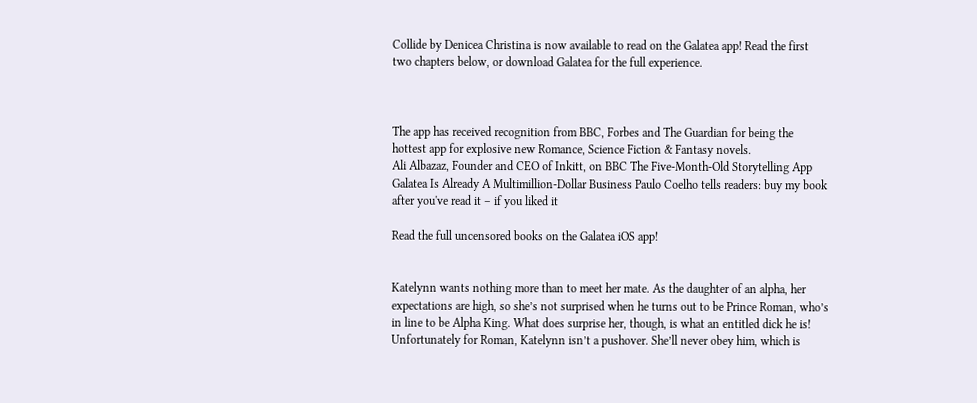Collide by Denicea Christina is now available to read on the Galatea app! Read the first two chapters below, or download Galatea for the full experience.



The app has received recognition from BBC, Forbes and The Guardian for being the hottest app for explosive new Romance, Science Fiction & Fantasy novels.
Ali Albazaz, Founder and CEO of Inkitt, on BBC The Five-Month-Old Storytelling App Galatea Is Already A Multimillion-Dollar Business Paulo Coelho tells readers: buy my book after you've read it – if you liked it

Read the full uncensored books on the Galatea iOS app!


Katelynn wants nothing more than to meet her mate. As the daughter of an alpha, her expectations are high, so she’s not surprised when he turns out to be Prince Roman, who’s in line to be Alpha King. What does surprise her, though, is what an entitled dick he is! Unfortunately for Roman, Katelynn isn’t a pushover. She’ll never obey him, which is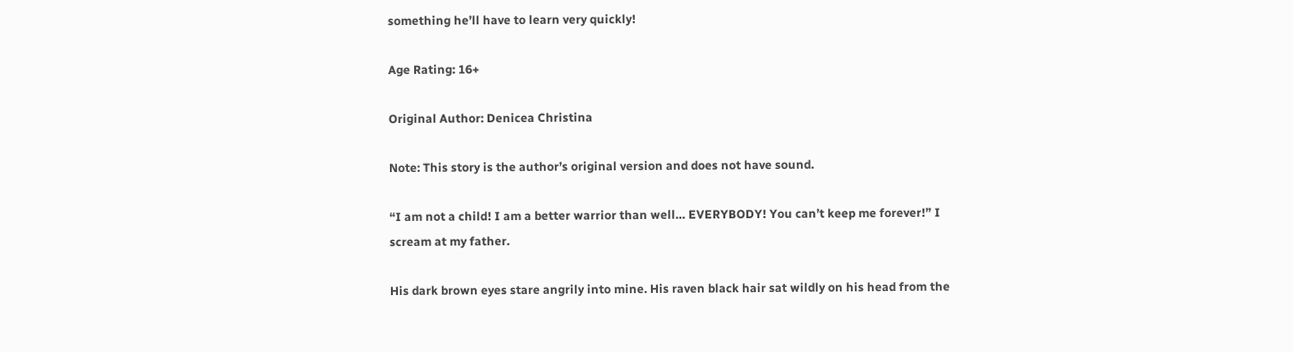something he’ll have to learn very quickly!

Age Rating: 16+

Original Author: Denicea Christina

Note: This story is the author’s original version and does not have sound.

“I am not a child! I am a better warrior than well… EVERYBODY! You can’t keep me forever!” I scream at my father.

His dark brown eyes stare angrily into mine. His raven black hair sat wildly on his head from the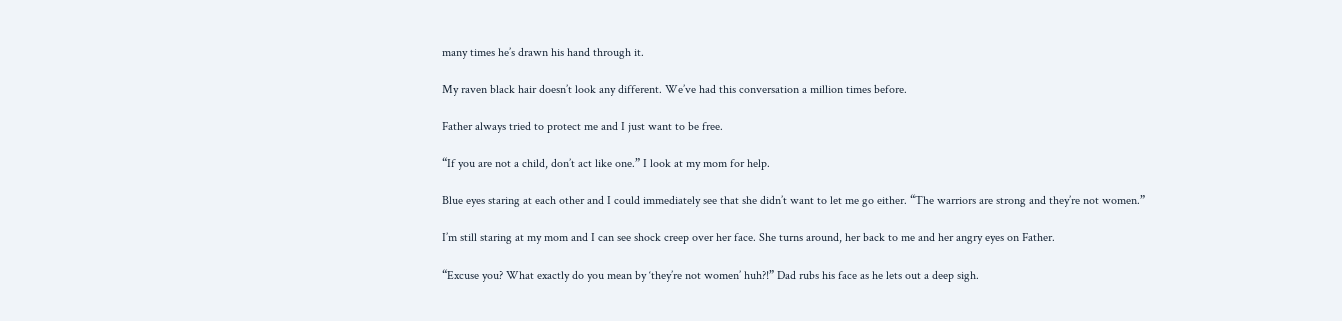many times he’s drawn his hand through it.

My raven black hair doesn’t look any different. We’ve had this conversation a million times before.

Father always tried to protect me and I just want to be free.

“If you are not a child, don’t act like one.” I look at my mom for help.

Blue eyes staring at each other and I could immediately see that she didn’t want to let me go either. “The warriors are strong and they’re not women.”

I’m still staring at my mom and I can see shock creep over her face. She turns around, her back to me and her angry eyes on Father.

“Excuse you? What exactly do you mean by ‘they’re not women’ huh?!” Dad rubs his face as he lets out a deep sigh.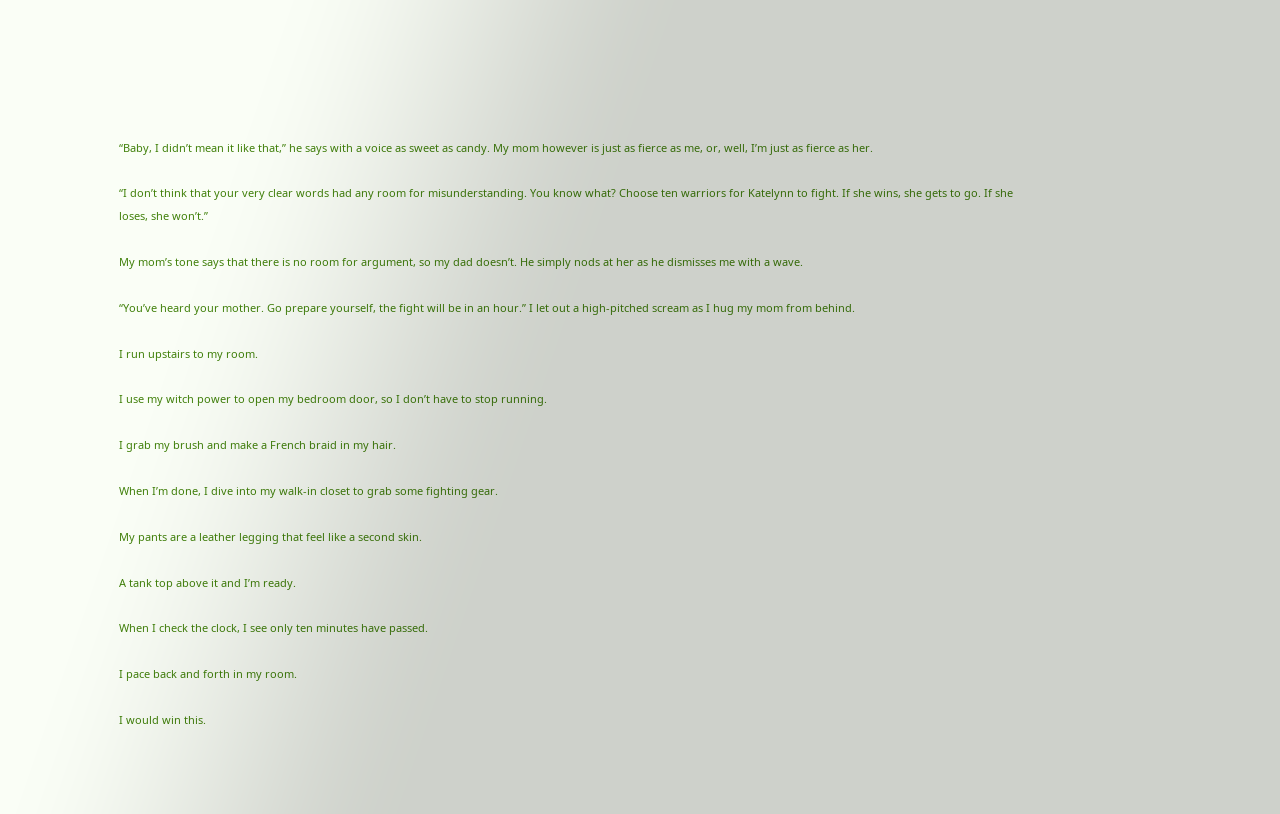“Baby, I didn’t mean it like that,” he says with a voice as sweet as candy. My mom however is just as fierce as me, or, well, I’m just as fierce as her.

“I don’t think that your very clear words had any room for misunderstanding. You know what? Choose ten warriors for Katelynn to fight. If she wins, she gets to go. If she loses, she won’t.”

My mom’s tone says that there is no room for argument, so my dad doesn’t. He simply nods at her as he dismisses me with a wave.

“You’ve heard your mother. Go prepare yourself, the fight will be in an hour.” I let out a high-pitched scream as I hug my mom from behind.

I run upstairs to my room.

I use my witch power to open my bedroom door, so I don’t have to stop running.

I grab my brush and make a French braid in my hair.

When I’m done, I dive into my walk-in closet to grab some fighting gear.

My pants are a leather legging that feel like a second skin.

A tank top above it and I’m ready.

When I check the clock, I see only ten minutes have passed.

I pace back and forth in my room.

I would win this.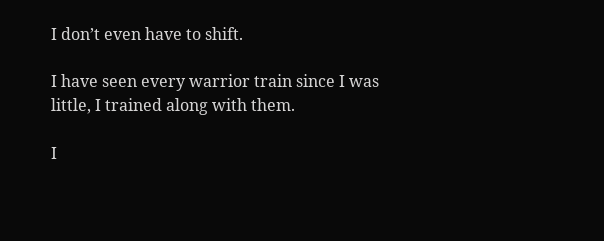I don’t even have to shift.

I have seen every warrior train since I was little, I trained along with them.

I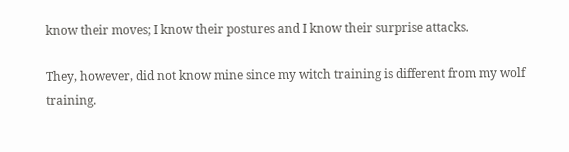know their moves; I know their postures and I know their surprise attacks.

They, however, did not know mine since my witch training is different from my wolf training.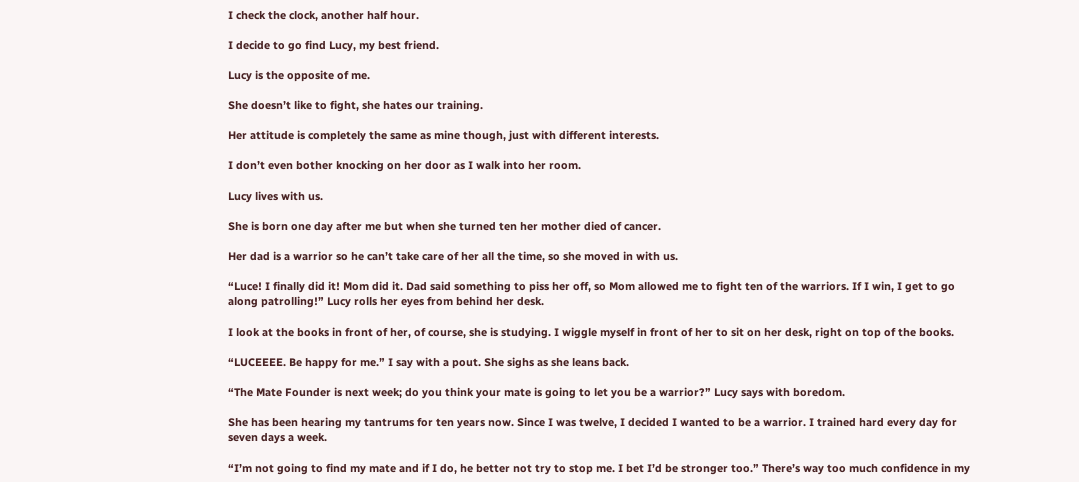I check the clock, another half hour.

I decide to go find Lucy, my best friend.

Lucy is the opposite of me.

She doesn’t like to fight, she hates our training.

Her attitude is completely the same as mine though, just with different interests.

I don’t even bother knocking on her door as I walk into her room.

Lucy lives with us.

She is born one day after me but when she turned ten her mother died of cancer.

Her dad is a warrior so he can’t take care of her all the time, so she moved in with us.

“Luce! I finally did it! Mom did it. Dad said something to piss her off, so Mom allowed me to fight ten of the warriors. If I win, I get to go along patrolling!” Lucy rolls her eyes from behind her desk.

I look at the books in front of her, of course, she is studying. I wiggle myself in front of her to sit on her desk, right on top of the books.

“LUCEEEE. Be happy for me.” I say with a pout. She sighs as she leans back.

“The Mate Founder is next week; do you think your mate is going to let you be a warrior?” Lucy says with boredom.

She has been hearing my tantrums for ten years now. Since I was twelve, I decided I wanted to be a warrior. I trained hard every day for seven days a week.

“I’m not going to find my mate and if I do, he better not try to stop me. I bet I’d be stronger too.” There’s way too much confidence in my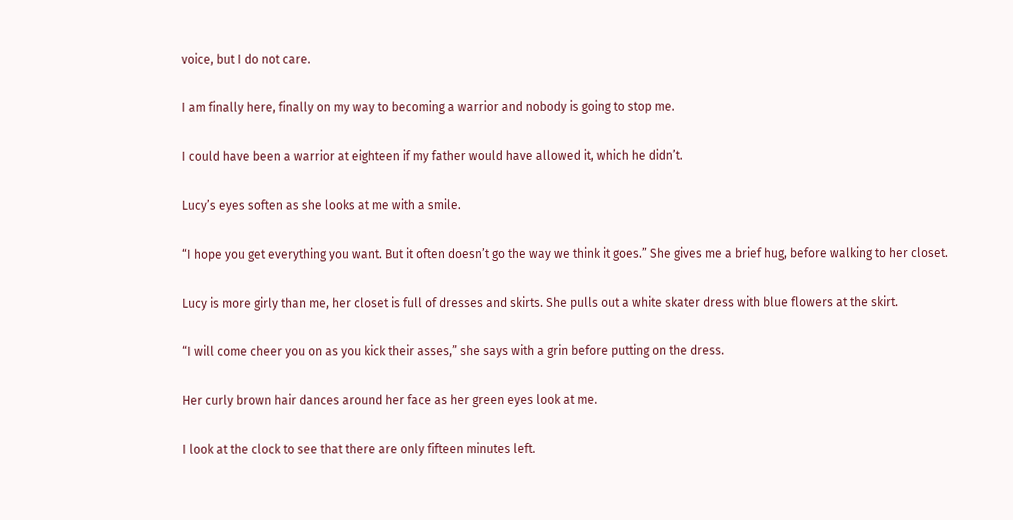voice, but I do not care.

I am finally here, finally on my way to becoming a warrior and nobody is going to stop me.

I could have been a warrior at eighteen if my father would have allowed it, which he didn’t.

Lucy’s eyes soften as she looks at me with a smile.

“I hope you get everything you want. But it often doesn’t go the way we think it goes.” She gives me a brief hug, before walking to her closet.

Lucy is more girly than me, her closet is full of dresses and skirts. She pulls out a white skater dress with blue flowers at the skirt.

“I will come cheer you on as you kick their asses,” she says with a grin before putting on the dress.

Her curly brown hair dances around her face as her green eyes look at me.

I look at the clock to see that there are only fifteen minutes left.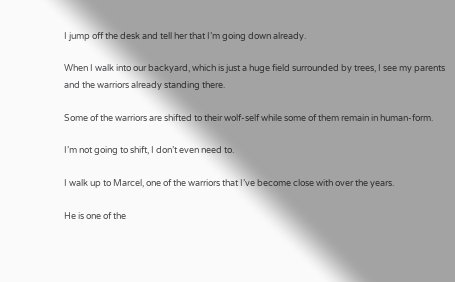I jump off the desk and tell her that I’m going down already.

When I walk into our backyard, which is just a huge field surrounded by trees, I see my parents and the warriors already standing there.

Some of the warriors are shifted to their wolf-self while some of them remain in human-form.

I’m not going to shift, I don’t even need to.

I walk up to Marcel, one of the warriors that I’ve become close with over the years.

He is one of the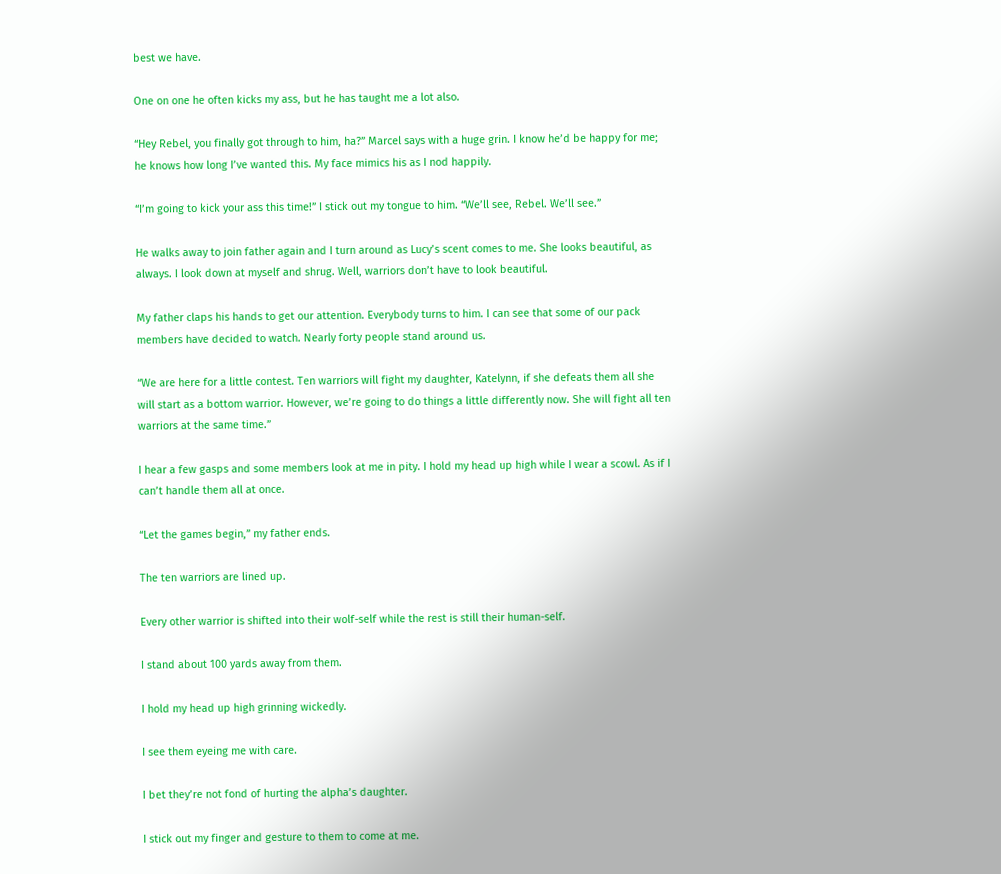best we have.

One on one he often kicks my ass, but he has taught me a lot also.

“Hey Rebel, you finally got through to him, ha?” Marcel says with a huge grin. I know he’d be happy for me; he knows how long I’ve wanted this. My face mimics his as I nod happily.

“I’m going to kick your ass this time!” I stick out my tongue to him. “We’ll see, Rebel. We’ll see.”

He walks away to join father again and I turn around as Lucy’s scent comes to me. She looks beautiful, as always. I look down at myself and shrug. Well, warriors don’t have to look beautiful.

My father claps his hands to get our attention. Everybody turns to him. I can see that some of our pack members have decided to watch. Nearly forty people stand around us.

“We are here for a little contest. Ten warriors will fight my daughter, Katelynn, if she defeats them all she will start as a bottom warrior. However, we’re going to do things a little differently now. She will fight all ten warriors at the same time.”

I hear a few gasps and some members look at me in pity. I hold my head up high while I wear a scowl. As if I can’t handle them all at once.

“Let the games begin,” my father ends.

The ten warriors are lined up.

Every other warrior is shifted into their wolf-self while the rest is still their human-self.

I stand about 100 yards away from them.

I hold my head up high grinning wickedly.

I see them eyeing me with care.

I bet they’re not fond of hurting the alpha’s daughter.

I stick out my finger and gesture to them to come at me.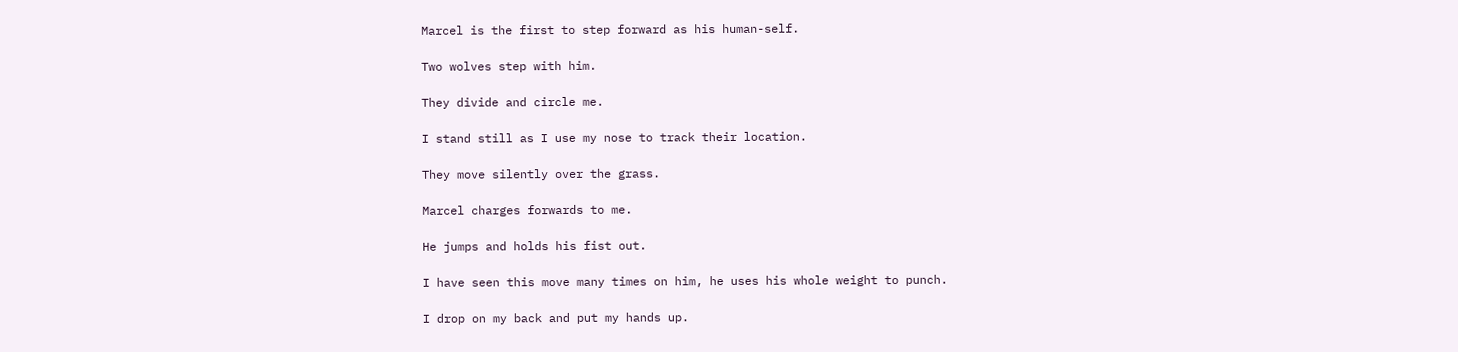Marcel is the first to step forward as his human-self.

Two wolves step with him.

They divide and circle me.

I stand still as I use my nose to track their location.

They move silently over the grass.

Marcel charges forwards to me.

He jumps and holds his fist out.

I have seen this move many times on him, he uses his whole weight to punch.

I drop on my back and put my hands up.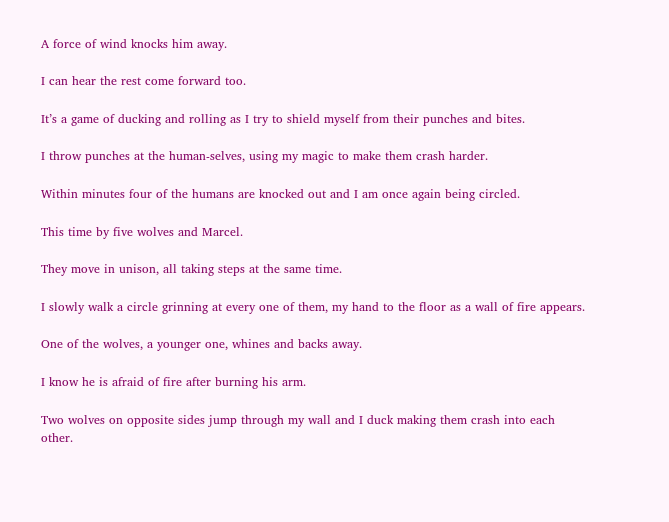A force of wind knocks him away.

I can hear the rest come forward too.

It’s a game of ducking and rolling as I try to shield myself from their punches and bites.

I throw punches at the human-selves, using my magic to make them crash harder.

Within minutes four of the humans are knocked out and I am once again being circled.

This time by five wolves and Marcel.

They move in unison, all taking steps at the same time.

I slowly walk a circle grinning at every one of them, my hand to the floor as a wall of fire appears.

One of the wolves, a younger one, whines and backs away.

I know he is afraid of fire after burning his arm.

Two wolves on opposite sides jump through my wall and I duck making them crash into each other.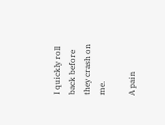I quickly roll back before they crash on me.

A pain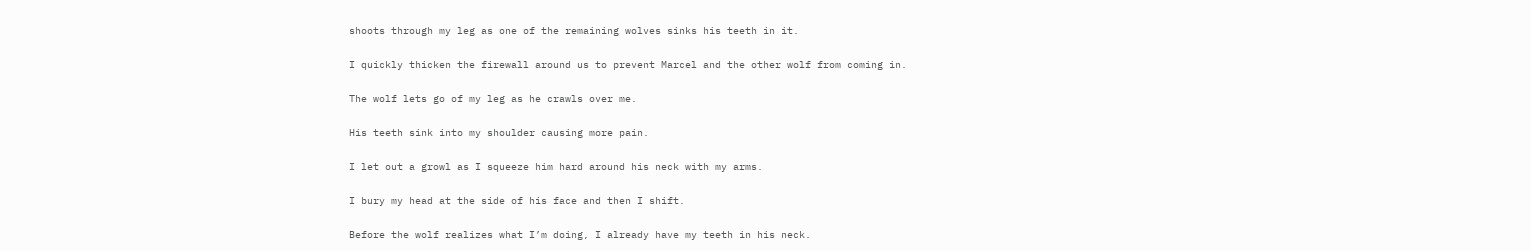shoots through my leg as one of the remaining wolves sinks his teeth in it.

I quickly thicken the firewall around us to prevent Marcel and the other wolf from coming in.

The wolf lets go of my leg as he crawls over me.

His teeth sink into my shoulder causing more pain.

I let out a growl as I squeeze him hard around his neck with my arms.

I bury my head at the side of his face and then I shift.

Before the wolf realizes what I’m doing, I already have my teeth in his neck.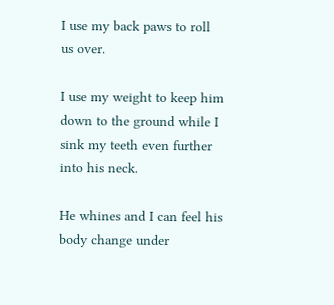I use my back paws to roll us over.

I use my weight to keep him down to the ground while I sink my teeth even further into his neck.

He whines and I can feel his body change under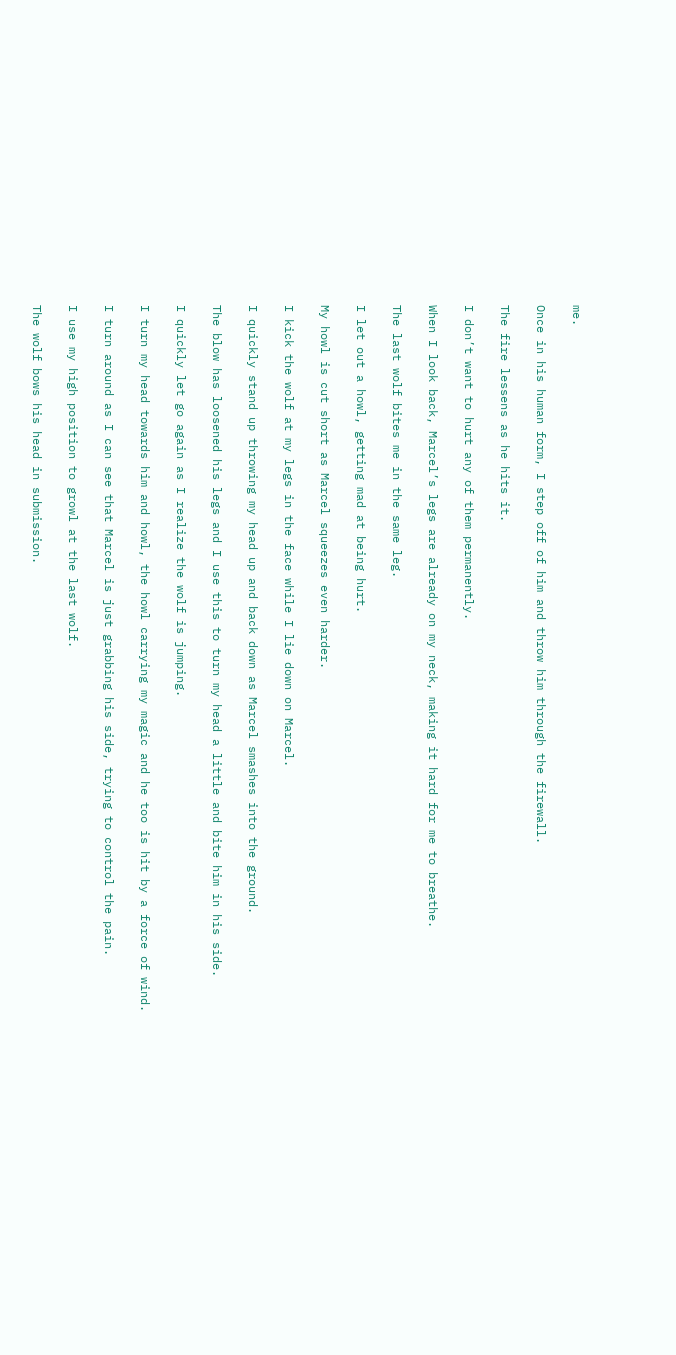me.

Once in his human form, I step off of him and throw him through the firewall.

The fire lessens as he hits it.

I don’t want to hurt any of them permanently.

When I look back, Marcel’s legs are already on my neck, making it hard for me to breathe.

The last wolf bites me in the same leg.

I let out a howl, getting mad at being hurt.

My howl is cut short as Marcel squeezes even harder.

I kick the wolf at my legs in the face while I lie down on Marcel.

I quickly stand up throwing my head up and back down as Marcel smashes into the ground.

The blow has loosened his legs and I use this to turn my head a little and bite him in his side.

I quickly let go again as I realize the wolf is jumping.

I turn my head towards him and howl, the howl carrying my magic and he too is hit by a force of wind.

I turn around as I can see that Marcel is just grabbing his side, trying to control the pain.

I use my high position to growl at the last wolf.

The wolf bows his head in submission.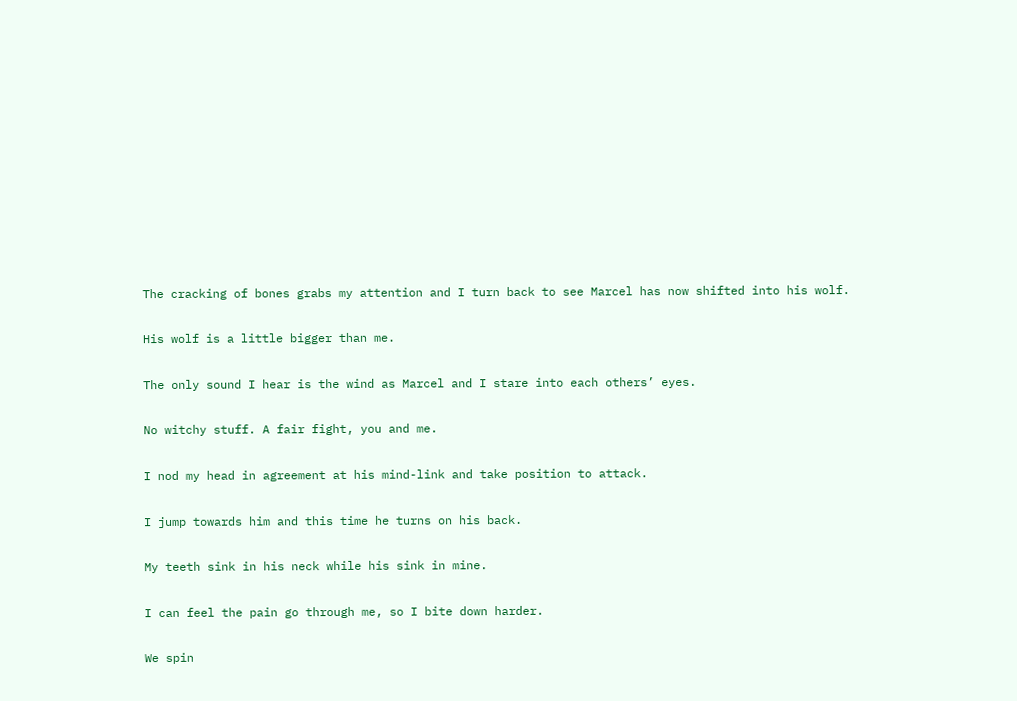The cracking of bones grabs my attention and I turn back to see Marcel has now shifted into his wolf.

His wolf is a little bigger than me.

The only sound I hear is the wind as Marcel and I stare into each others’ eyes.

No witchy stuff. A fair fight, you and me.

I nod my head in agreement at his mind-link and take position to attack.

I jump towards him and this time he turns on his back.

My teeth sink in his neck while his sink in mine.

I can feel the pain go through me, so I bite down harder.

We spin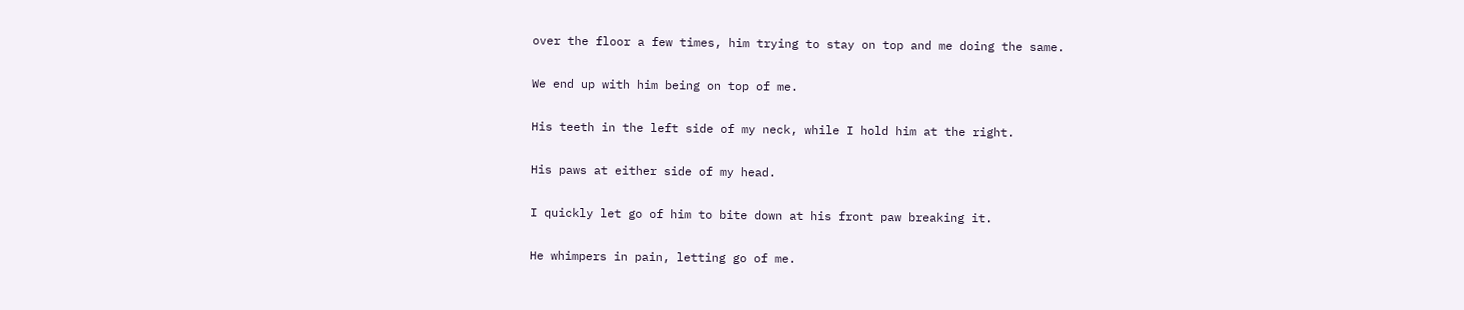over the floor a few times, him trying to stay on top and me doing the same.

We end up with him being on top of me.

His teeth in the left side of my neck, while I hold him at the right.

His paws at either side of my head.

I quickly let go of him to bite down at his front paw breaking it.

He whimpers in pain, letting go of me.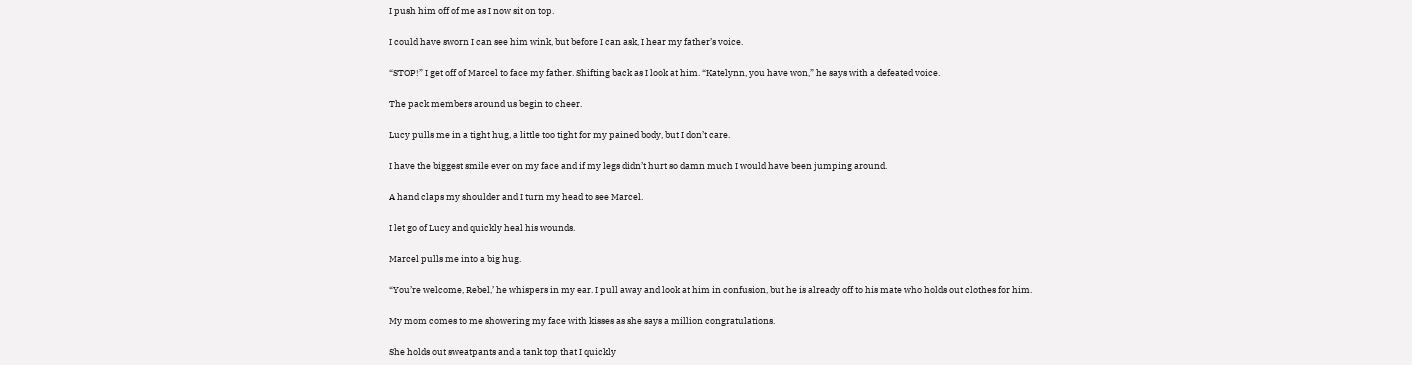I push him off of me as I now sit on top.

I could have sworn I can see him wink, but before I can ask, I hear my father’s voice.

“STOP!” I get off of Marcel to face my father. Shifting back as I look at him. “Katelynn, you have won,” he says with a defeated voice.

The pack members around us begin to cheer.

Lucy pulls me in a tight hug, a little too tight for my pained body, but I don’t care.

I have the biggest smile ever on my face and if my legs didn’t hurt so damn much I would have been jumping around.

A hand claps my shoulder and I turn my head to see Marcel.

I let go of Lucy and quickly heal his wounds.

Marcel pulls me into a big hug.

“You’re welcome, Rebel,’ he whispers in my ear. I pull away and look at him in confusion, but he is already off to his mate who holds out clothes for him.

My mom comes to me showering my face with kisses as she says a million congratulations.

She holds out sweatpants and a tank top that I quickly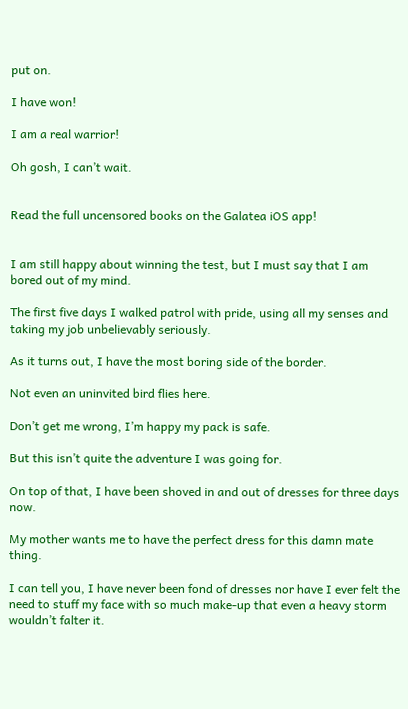put on.

I have won!

I am a real warrior!

Oh gosh, I can’t wait.


Read the full uncensored books on the Galatea iOS app!


I am still happy about winning the test, but I must say that I am bored out of my mind.

The first five days I walked patrol with pride, using all my senses and taking my job unbelievably seriously.

As it turns out, I have the most boring side of the border.

Not even an uninvited bird flies here.

Don’t get me wrong, I’m happy my pack is safe.

But this isn’t quite the adventure I was going for.

On top of that, I have been shoved in and out of dresses for three days now.

My mother wants me to have the perfect dress for this damn mate thing.

I can tell you, I have never been fond of dresses nor have I ever felt the need to stuff my face with so much make-up that even a heavy storm wouldn’t falter it.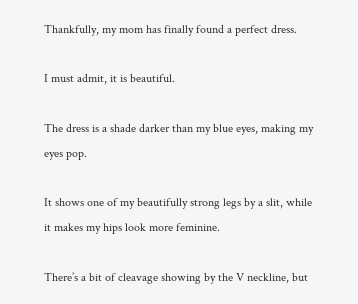Thankfully, my mom has finally found a perfect dress.

I must admit, it is beautiful.

The dress is a shade darker than my blue eyes, making my eyes pop.

It shows one of my beautifully strong legs by a slit, while it makes my hips look more feminine.

There’s a bit of cleavage showing by the V neckline, but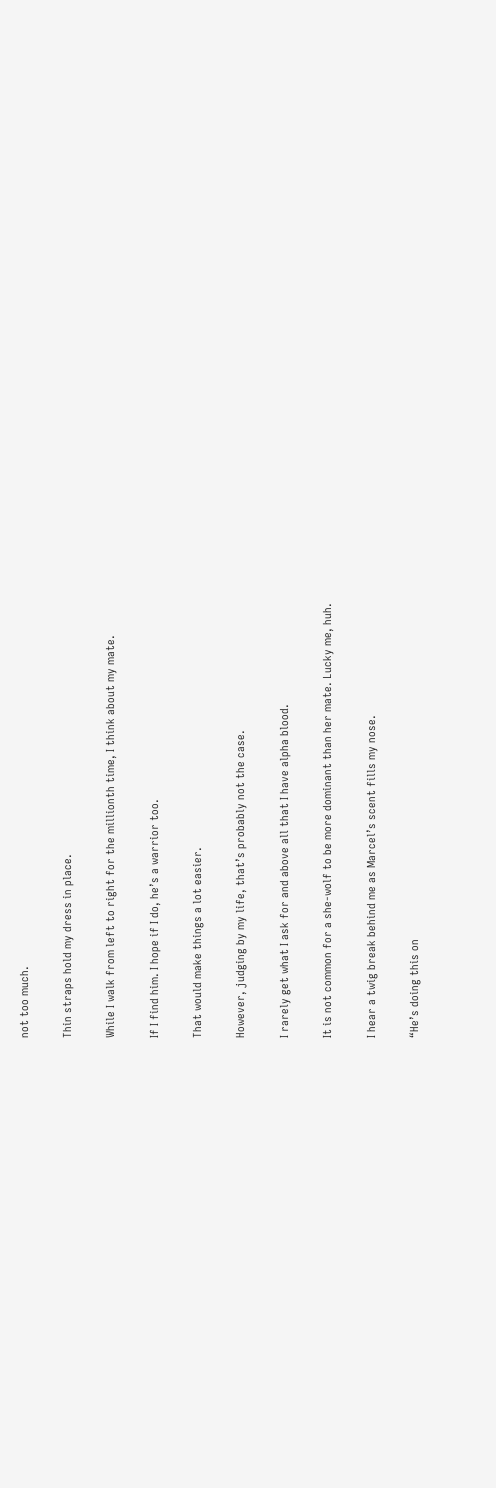not too much.

Thin straps hold my dress in place.

While I walk from left to right for the millionth time, I think about my mate.

If I find him. I hope if I do, he’s a warrior too.

That would make things a lot easier.

However, judging by my life, that’s probably not the case.

I rarely get what I ask for and above all that I have alpha blood.

It is not common for a she-wolf to be more dominant than her mate. Lucky me, huh.

I hear a twig break behind me as Marcel’s scent fills my nose.

“He’s doing this on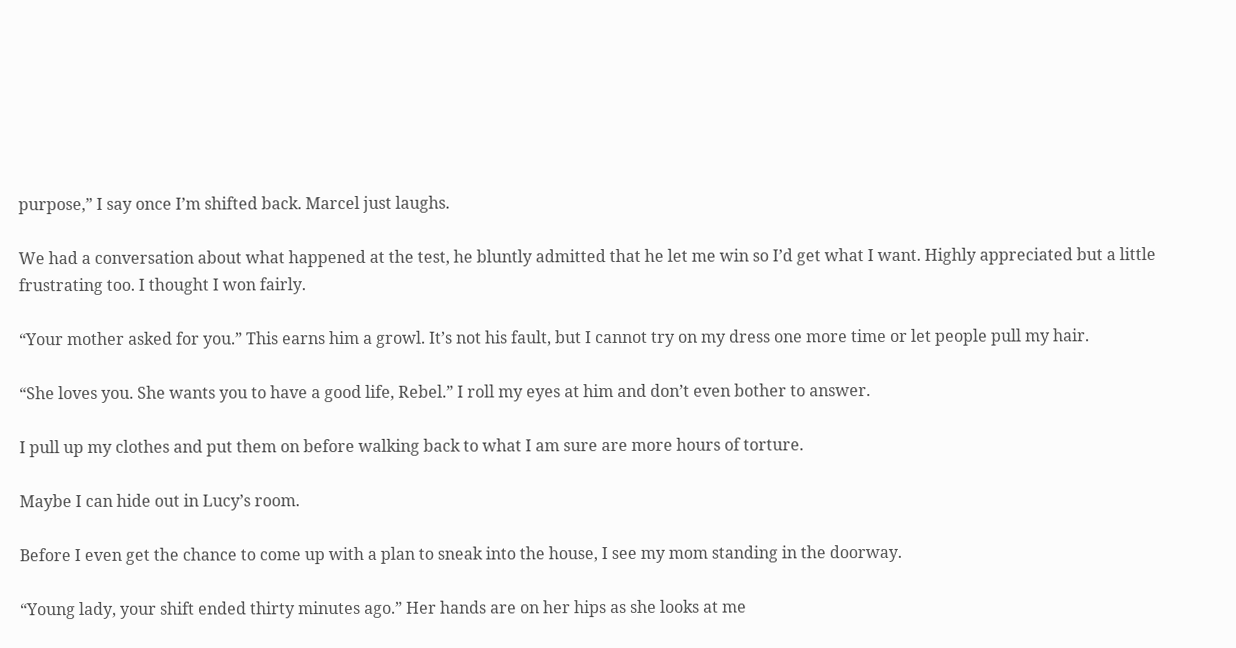purpose,” I say once I’m shifted back. Marcel just laughs.

We had a conversation about what happened at the test, he bluntly admitted that he let me win so I’d get what I want. Highly appreciated but a little frustrating too. I thought I won fairly.

“Your mother asked for you.” This earns him a growl. It’s not his fault, but I cannot try on my dress one more time or let people pull my hair.

“She loves you. She wants you to have a good life, Rebel.” I roll my eyes at him and don’t even bother to answer.

I pull up my clothes and put them on before walking back to what I am sure are more hours of torture.

Maybe I can hide out in Lucy’s room.

Before I even get the chance to come up with a plan to sneak into the house, I see my mom standing in the doorway.

“Young lady, your shift ended thirty minutes ago.” Her hands are on her hips as she looks at me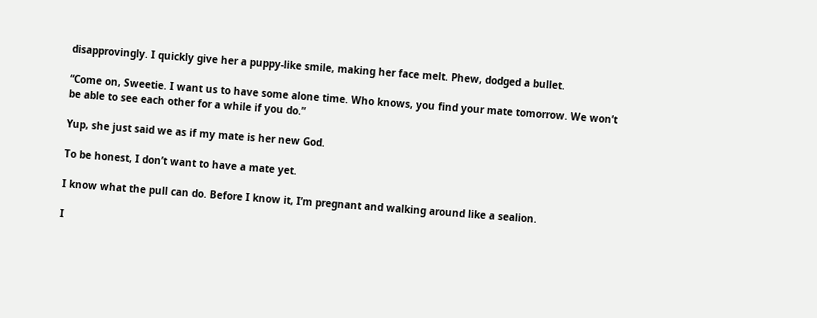disapprovingly. I quickly give her a puppy-like smile, making her face melt. Phew, dodged a bullet.

“Come on, Sweetie. I want us to have some alone time. Who knows, you find your mate tomorrow. We won’t be able to see each other for a while if you do.”

Yup, she just said we as if my mate is her new God.

To be honest, I don’t want to have a mate yet.

I know what the pull can do. Before I know it, I’m pregnant and walking around like a sealion.

I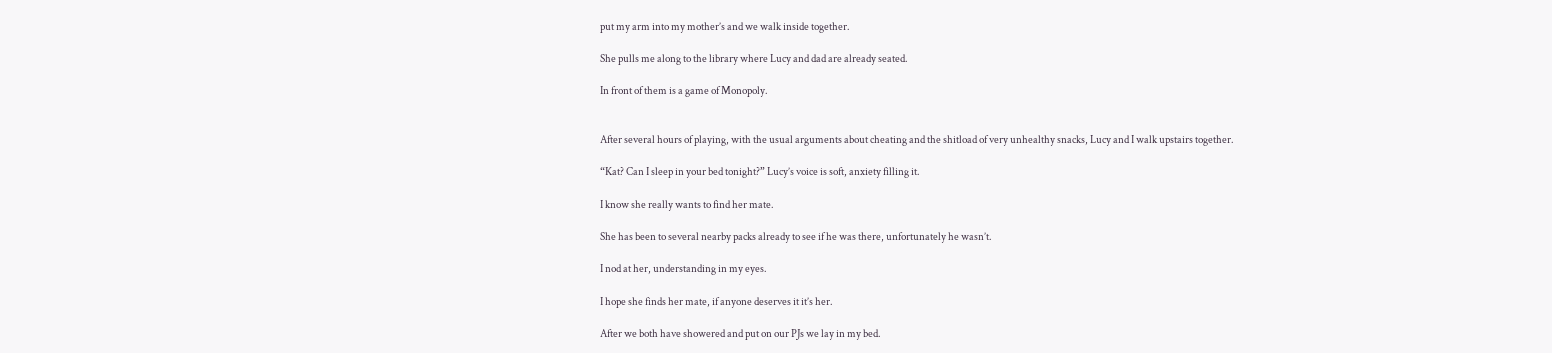put my arm into my mother’s and we walk inside together.

She pulls me along to the library where Lucy and dad are already seated.

In front of them is a game of Monopoly.


After several hours of playing, with the usual arguments about cheating and the shitload of very unhealthy snacks, Lucy and I walk upstairs together.

“Kat? Can I sleep in your bed tonight?” Lucy’s voice is soft, anxiety filling it.

I know she really wants to find her mate.

She has been to several nearby packs already to see if he was there, unfortunately he wasn’t.

I nod at her, understanding in my eyes.

I hope she finds her mate, if anyone deserves it it’s her.

After we both have showered and put on our PJs we lay in my bed.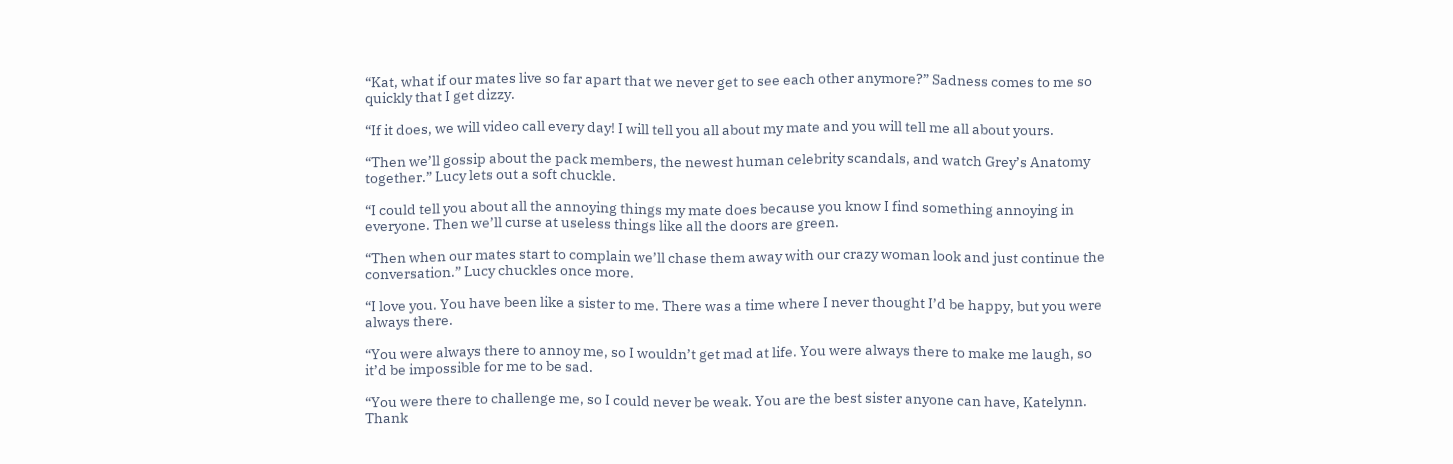“Kat, what if our mates live so far apart that we never get to see each other anymore?” Sadness comes to me so quickly that I get dizzy.

“If it does, we will video call every day! I will tell you all about my mate and you will tell me all about yours.

“Then we’ll gossip about the pack members, the newest human celebrity scandals, and watch Grey’s Anatomy together.” Lucy lets out a soft chuckle.

“I could tell you about all the annoying things my mate does because you know I find something annoying in everyone. Then we’ll curse at useless things like all the doors are green.

“Then when our mates start to complain we’ll chase them away with our crazy woman look and just continue the conversation.” Lucy chuckles once more.

“I love you. You have been like a sister to me. There was a time where I never thought I’d be happy, but you were always there.

“You were always there to annoy me, so I wouldn’t get mad at life. You were always there to make me laugh, so it’d be impossible for me to be sad.

“You were there to challenge me, so I could never be weak. You are the best sister anyone can have, Katelynn. Thank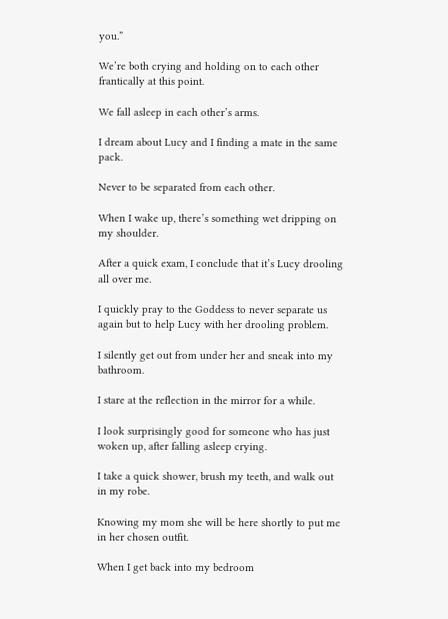you.”

We’re both crying and holding on to each other frantically at this point.

We fall asleep in each other’s arms.

I dream about Lucy and I finding a mate in the same pack.

Never to be separated from each other.

When I wake up, there’s something wet dripping on my shoulder.

After a quick exam, I conclude that it’s Lucy drooling all over me.

I quickly pray to the Goddess to never separate us again but to help Lucy with her drooling problem.

I silently get out from under her and sneak into my bathroom.

I stare at the reflection in the mirror for a while.

I look surprisingly good for someone who has just woken up, after falling asleep crying.

I take a quick shower, brush my teeth, and walk out in my robe.

Knowing my mom she will be here shortly to put me in her chosen outfit.

When I get back into my bedroom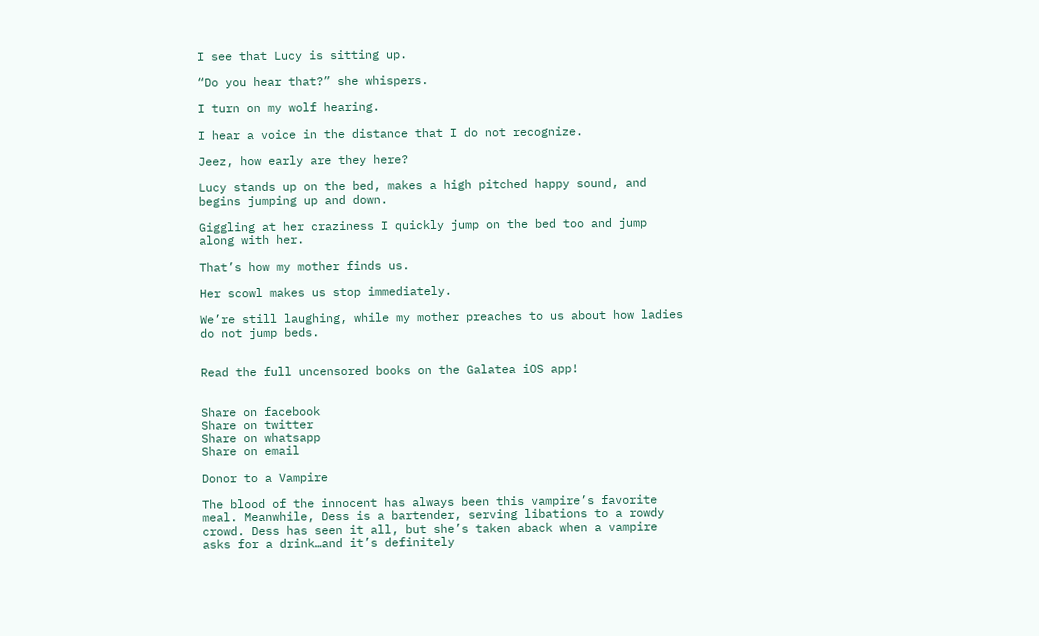I see that Lucy is sitting up.

“Do you hear that?” she whispers.

I turn on my wolf hearing.

I hear a voice in the distance that I do not recognize.

Jeez, how early are they here?

Lucy stands up on the bed, makes a high pitched happy sound, and begins jumping up and down.

Giggling at her craziness I quickly jump on the bed too and jump along with her.

That’s how my mother finds us.

Her scowl makes us stop immediately.

We’re still laughing, while my mother preaches to us about how ladies do not jump beds.


Read the full uncensored books on the Galatea iOS app!


Share on facebook
Share on twitter
Share on whatsapp
Share on email

Donor to a Vampire

The blood of the innocent has always been this vampire’s favorite meal. Meanwhile, Dess is a bartender, serving libations to a rowdy crowd. Dess has seen it all, but she’s taken aback when a vampire asks for a drink…and it’s definitely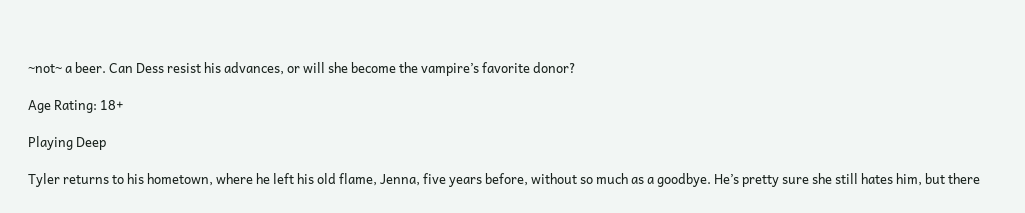~not~ a beer. Can Dess resist his advances, or will she become the vampire’s favorite donor?

Age Rating: 18+

Playing Deep

Tyler returns to his hometown, where he left his old flame, Jenna, five years before, without so much as a goodbye. He’s pretty sure she still hates him, but there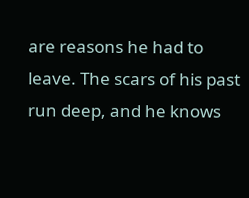are reasons he had to leave. The scars of his past run deep, and he knows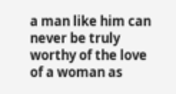a man like him can never be truly worthy of the love of a woman as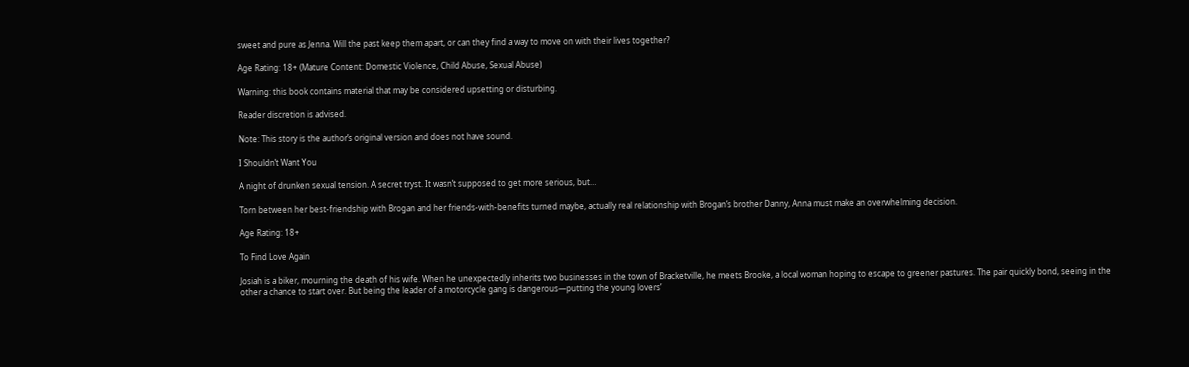sweet and pure as Jenna. Will the past keep them apart, or can they find a way to move on with their lives together?

Age Rating: 18+ (Mature Content: Domestic Violence, Child Abuse, Sexual Abuse)

Warning: this book contains material that may be considered upsetting or disturbing.

Reader discretion is advised.

Note: This story is the author’s original version and does not have sound.

I Shouldn’t Want You

A night of drunken sexual tension. A secret tryst. It wasn’t supposed to get more serious, but…

Torn between her best-friendship with Brogan and her friends-with-benefits turned maybe, actually real relationship with Brogan’s brother Danny, Anna must make an overwhelming decision.

Age Rating: 18+

To Find Love Again

Josiah is a biker, mourning the death of his wife. When he unexpectedly inherits two businesses in the town of Bracketville, he meets Brooke, a local woman hoping to escape to greener pastures. The pair quickly bond, seeing in the other a chance to start over. But being the leader of a motorcycle gang is dangerous—putting the young lovers’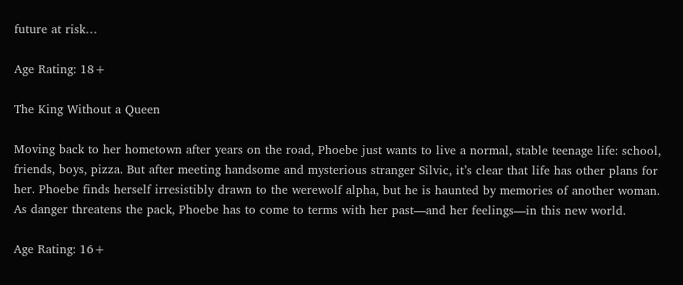future at risk…

Age Rating: 18+

The King Without a Queen

Moving back to her hometown after years on the road, Phoebe just wants to live a normal, stable teenage life: school, friends, boys, pizza. But after meeting handsome and mysterious stranger Silvic, it’s clear that life has other plans for her. Phoebe finds herself irresistibly drawn to the werewolf alpha, but he is haunted by memories of another woman. As danger threatens the pack, Phoebe has to come to terms with her past—and her feelings—in this new world.

Age Rating: 16+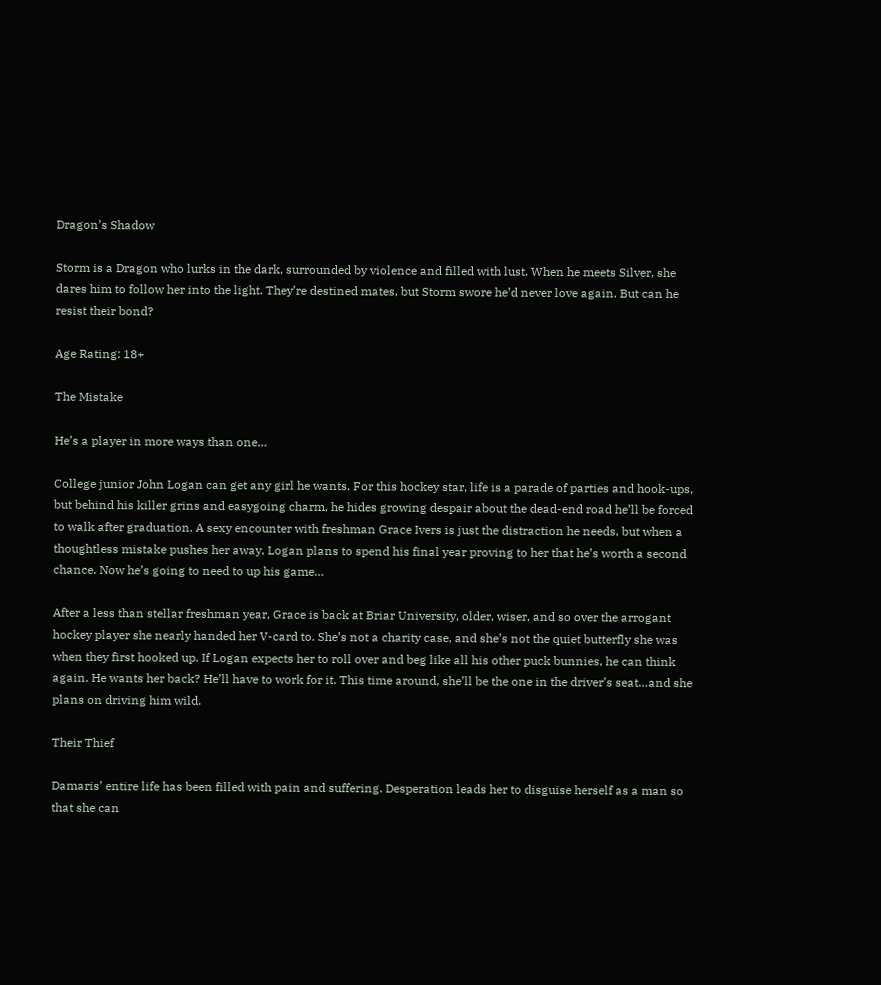Dragon’s Shadow

Storm is a Dragon who lurks in the dark, surrounded by violence and filled with lust. When he meets Silver, she dares him to follow her into the light. They’re destined mates, but Storm swore he’d never love again. But can he resist their bond?

Age Rating: 18+

The Mistake

He’s a player in more ways than one…

College junior John Logan can get any girl he wants. For this hockey star, life is a parade of parties and hook-ups, but behind his killer grins and easygoing charm, he hides growing despair about the dead-end road he’ll be forced to walk after graduation. A sexy encounter with freshman Grace Ivers is just the distraction he needs, but when a thoughtless mistake pushes her away, Logan plans to spend his final year proving to her that he’s worth a second chance. Now he’s going to need to up his game…

After a less than stellar freshman year, Grace is back at Briar University, older, wiser, and so over the arrogant hockey player she nearly handed her V-card to. She’s not a charity case, and she’s not the quiet butterfly she was when they first hooked up. If Logan expects her to roll over and beg like all his other puck bunnies, he can think again. He wants her back? He’ll have to work for it. This time around, she’ll be the one in the driver’s seat…and she plans on driving him wild.

Their Thief

Damaris’ entire life has been filled with pain and suffering. Desperation leads her to disguise herself as a man so that she can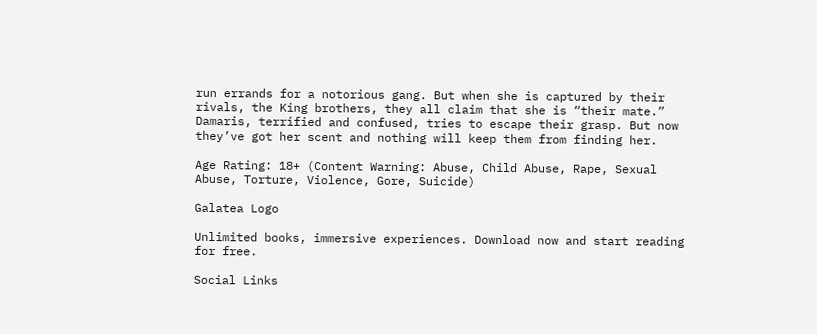run errands for a notorious gang. But when she is captured by their rivals, the King brothers, they all claim that she is “their mate.” Damaris, terrified and confused, tries to escape their grasp. But now they’ve got her scent and nothing will keep them from finding her.

Age Rating: 18+ (Content Warning: Abuse, Child Abuse, Rape, Sexual Abuse, Torture, Violence, Gore, Suicide)

Galatea Logo

Unlimited books, immersive experiences. Download now and start reading for free.

Social Links